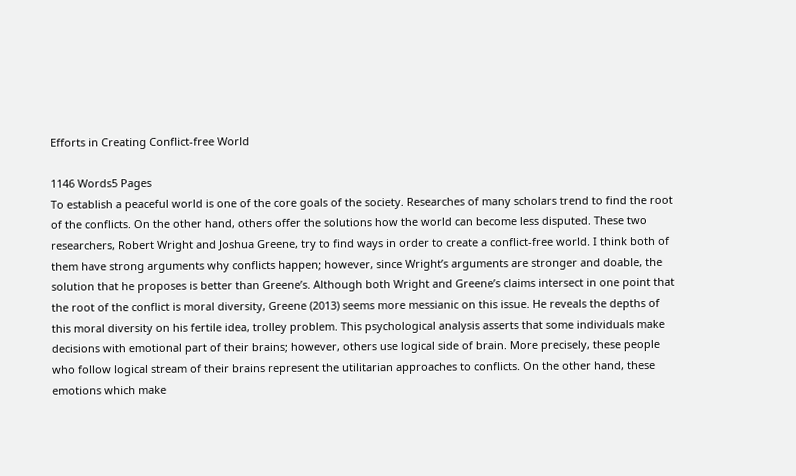Efforts in Creating Conflict-free World

1146 Words5 Pages
To establish a peaceful world is one of the core goals of the society. Researches of many scholars trend to find the root of the conflicts. On the other hand, others offer the solutions how the world can become less disputed. These two researchers, Robert Wright and Joshua Greene, try to find ways in order to create a conflict-free world. I think both of them have strong arguments why conflicts happen; however, since Wright’s arguments are stronger and doable, the solution that he proposes is better than Greene’s. Although both Wright and Greene’s claims intersect in one point that the root of the conflict is moral diversity, Greene (2013) seems more messianic on this issue. He reveals the depths of this moral diversity on his fertile idea, trolley problem. This psychological analysis asserts that some individuals make decisions with emotional part of their brains; however, others use logical side of brain. More precisely, these people who follow logical stream of their brains represent the utilitarian approaches to conflicts. On the other hand, these emotions which make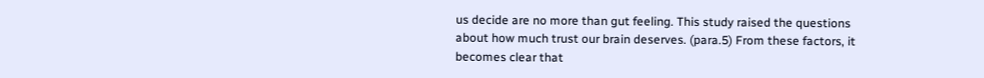us decide are no more than gut feeling. This study raised the questions about how much trust our brain deserves. (para.5) From these factors, it becomes clear that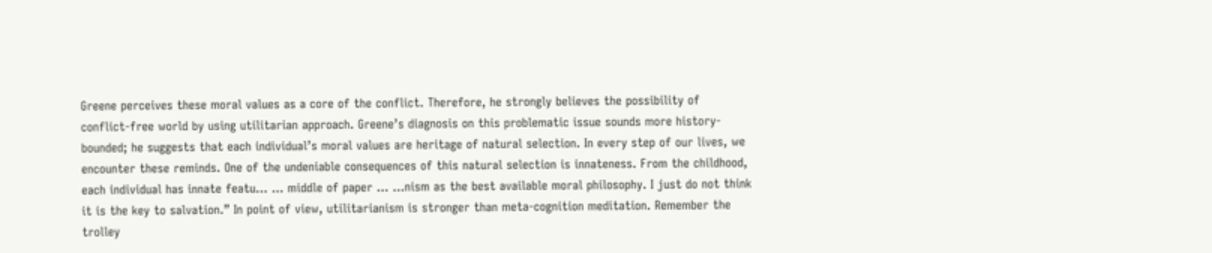Greene perceives these moral values as a core of the conflict. Therefore, he strongly believes the possibility of conflict-free world by using utilitarian approach. Greene’s diagnosis on this problematic issue sounds more history-bounded; he suggests that each individual’s moral values are heritage of natural selection. In every step of our lives, we encounter these reminds. One of the undeniable consequences of this natural selection is innateness. From the childhood, each individual has innate featu... ... middle of paper ... ...nism as the best available moral philosophy. I just do not think it is the key to salvation.” In point of view, utilitarianism is stronger than meta-cognition meditation. Remember the trolley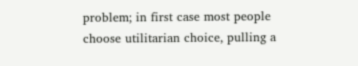problem; in first case most people choose utilitarian choice, pulling a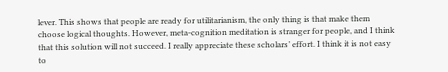lever. This shows that people are ready for utilitarianism, the only thing is that make them choose logical thoughts. However, meta-cognition meditation is stranger for people, and I think that this solution will not succeed. I really appreciate these scholars’ effort. I think it is not easy to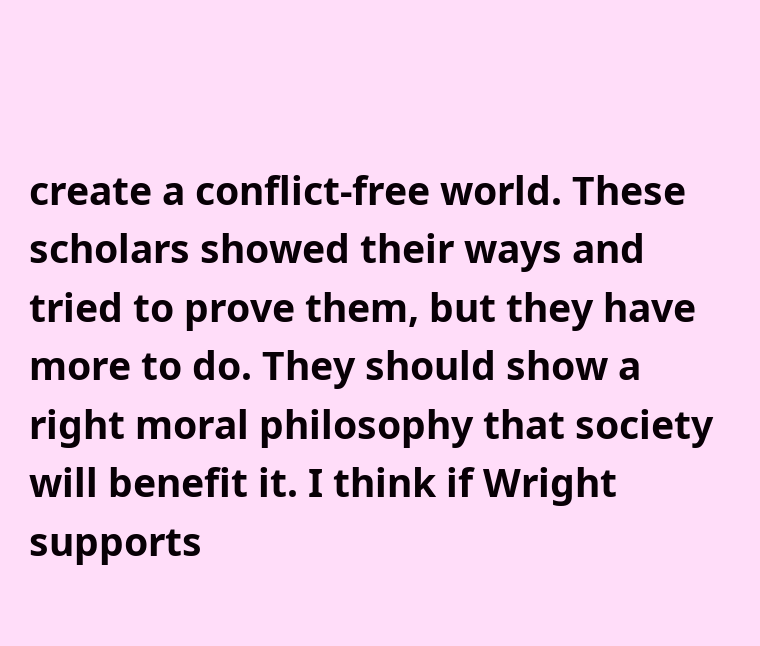create a conflict-free world. These scholars showed their ways and tried to prove them, but they have more to do. They should show a right moral philosophy that society will benefit it. I think if Wright supports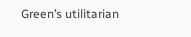Green’s utilitarian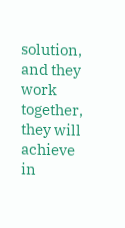solution, and they work together, they will achieve in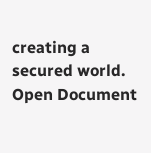creating a secured world.
Open Document